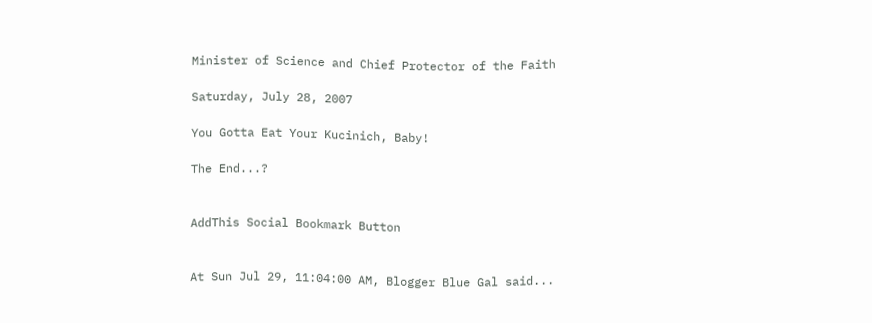Minister of Science and Chief Protector of the Faith

Saturday, July 28, 2007

You Gotta Eat Your Kucinich, Baby!

The End...?


AddThis Social Bookmark Button


At Sun Jul 29, 11:04:00 AM, Blogger Blue Gal said...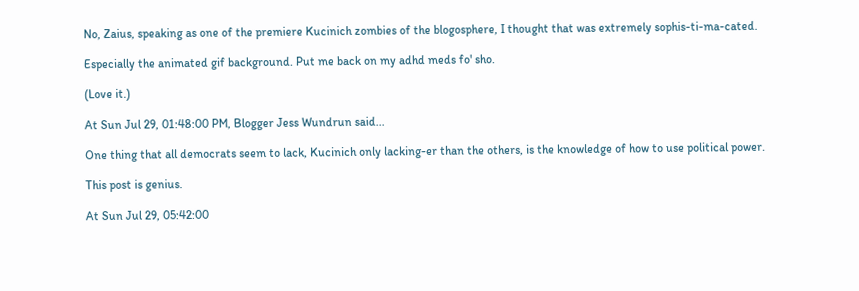No, Zaius, speaking as one of the premiere Kucinich zombies of the blogosphere, I thought that was extremely sophis-ti-ma-cated.

Especially the animated gif background. Put me back on my adhd meds fo' sho.

(Love it.)

At Sun Jul 29, 01:48:00 PM, Blogger Jess Wundrun said...

One thing that all democrats seem to lack, Kucinich only lacking-er than the others, is the knowledge of how to use political power.

This post is genius.

At Sun Jul 29, 05:42:00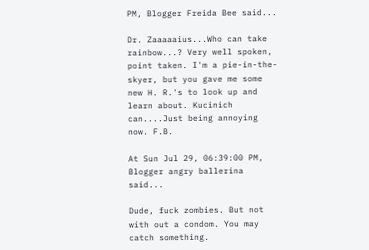PM, Blogger Freida Bee said...

Dr. Zaaaaaius...Who can take rainbow...? Very well spoken, point taken. I'm a pie-in-the-skyer, but you gave me some new H. R.'s to look up and learn about. Kucinich can....Just being annoying now. F.B.

At Sun Jul 29, 06:39:00 PM, Blogger angry ballerina said...

Dude, fuck zombies. But not with out a condom. You may catch something.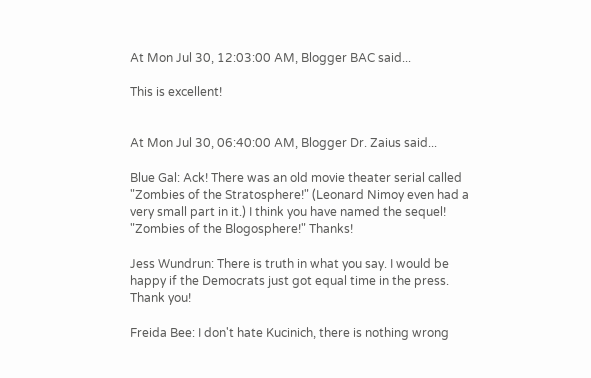At Mon Jul 30, 12:03:00 AM, Blogger BAC said...

This is excellent!


At Mon Jul 30, 06:40:00 AM, Blogger Dr. Zaius said...

Blue Gal: Ack! There was an old movie theater serial called "Zombies of the Stratosphere!" (Leonard Nimoy even had a very small part in it.) I think you have named the sequel! "Zombies of the Blogosphere!" Thanks!

Jess Wundrun: There is truth in what you say. I would be happy if the Democrats just got equal time in the press. Thank you!

Freida Bee: I don't hate Kucinich, there is nothing wrong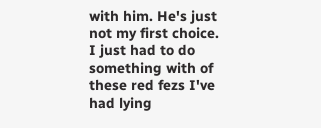with him. He's just not my first choice. I just had to do something with of these red fezs I've had lying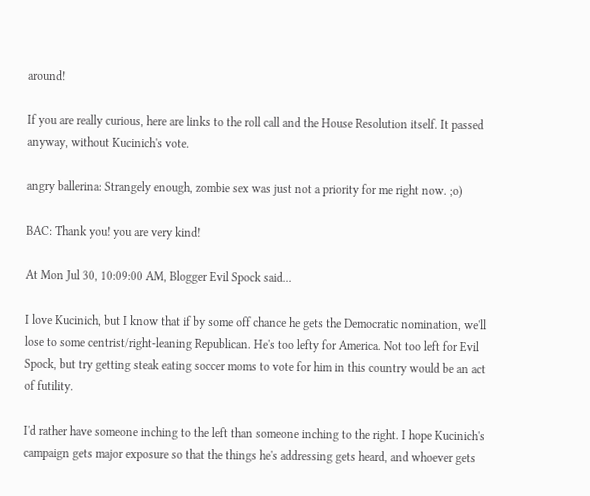around!

If you are really curious, here are links to the roll call and the House Resolution itself. It passed anyway, without Kucinich's vote.

angry ballerina: Strangely enough, zombie sex was just not a priority for me right now. ;o)

BAC: Thank you! you are very kind!

At Mon Jul 30, 10:09:00 AM, Blogger Evil Spock said...

I love Kucinich, but I know that if by some off chance he gets the Democratic nomination, we'll lose to some centrist/right-leaning Republican. He's too lefty for America. Not too left for Evil Spock, but try getting steak eating soccer moms to vote for him in this country would be an act of futility.

I'd rather have someone inching to the left than someone inching to the right. I hope Kucinich's campaign gets major exposure so that the things he's addressing gets heard, and whoever gets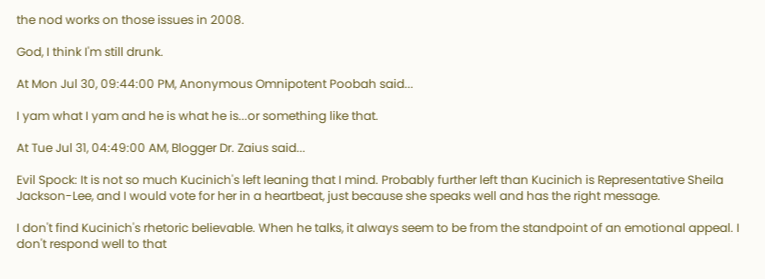the nod works on those issues in 2008.

God, I think I'm still drunk.

At Mon Jul 30, 09:44:00 PM, Anonymous Omnipotent Poobah said...

I yam what I yam and he is what he is...or something like that.

At Tue Jul 31, 04:49:00 AM, Blogger Dr. Zaius said...

Evil Spock: It is not so much Kucinich's left leaning that I mind. Probably further left than Kucinich is Representative Sheila Jackson-Lee, and I would vote for her in a heartbeat, just because she speaks well and has the right message.

I don't find Kucinich's rhetoric believable. When he talks, it always seem to be from the standpoint of an emotional appeal. I don't respond well to that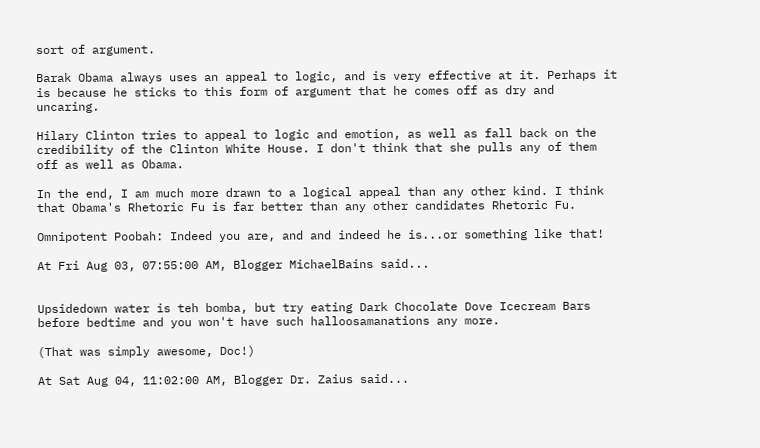sort of argument.

Barak Obama always uses an appeal to logic, and is very effective at it. Perhaps it is because he sticks to this form of argument that he comes off as dry and uncaring.

Hilary Clinton tries to appeal to logic and emotion, as well as fall back on the credibility of the Clinton White House. I don't think that she pulls any of them off as well as Obama.

In the end, I am much more drawn to a logical appeal than any other kind. I think that Obama's Rhetoric Fu is far better than any other candidates Rhetoric Fu.

Omnipotent Poobah: Indeed you are, and and indeed he is...or something like that!

At Fri Aug 03, 07:55:00 AM, Blogger MichaelBains said...


Upsidedown water is teh bomba, but try eating Dark Chocolate Dove Icecream Bars before bedtime and you won't have such halloosamanations any more.

(That was simply awesome, Doc!)

At Sat Aug 04, 11:02:00 AM, Blogger Dr. Zaius said...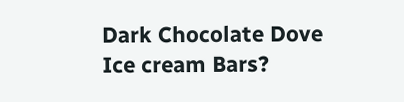Dark Chocolate Dove Ice cream Bars?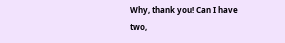Why, thank you! Can I have two,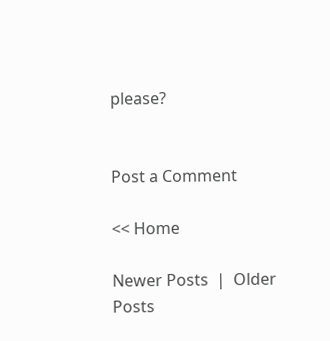please?


Post a Comment

<< Home

Newer Posts  |  Older Posts